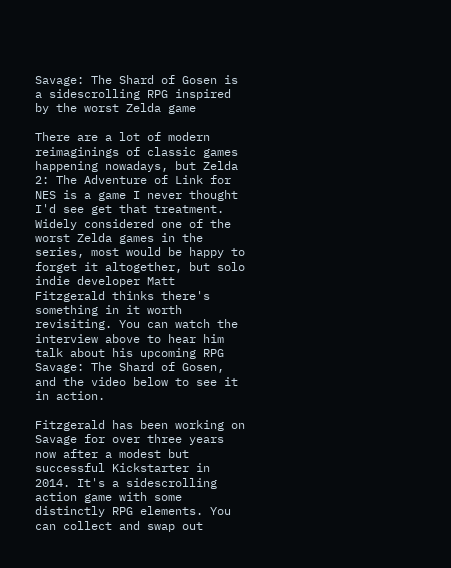Savage: The Shard of Gosen is a sidescrolling RPG inspired by the worst Zelda game

There are a lot of modern reimaginings of classic games happening nowadays, but Zelda 2: The Adventure of Link for NES is a game I never thought I'd see get that treatment. Widely considered one of the worst Zelda games in the series, most would be happy to forget it altogether, but solo indie developer Matt Fitzgerald thinks there's something in it worth revisiting. You can watch the interview above to hear him talk about his upcoming RPG Savage: The Shard of Gosen, and the video below to see it in action.

Fitzgerald has been working on Savage for over three years now after a modest but successful Kickstarter in 2014. It's a sidescrolling action game with some distinctly RPG elements. You can collect and swap out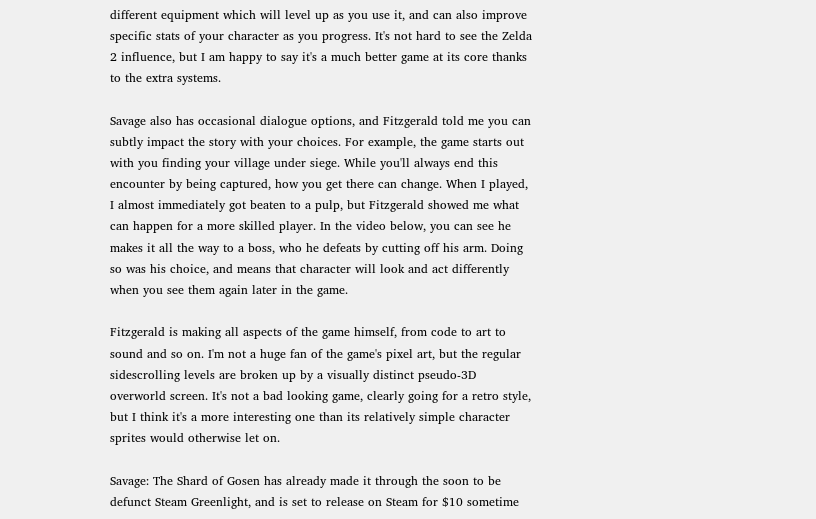different equipment which will level up as you use it, and can also improve specific stats of your character as you progress. It's not hard to see the Zelda 2 influence, but I am happy to say it's a much better game at its core thanks to the extra systems.

Savage also has occasional dialogue options, and Fitzgerald told me you can subtly impact the story with your choices. For example, the game starts out with you finding your village under siege. While you'll always end this encounter by being captured, how you get there can change. When I played, I almost immediately got beaten to a pulp, but Fitzgerald showed me what can happen for a more skilled player. In the video below, you can see he makes it all the way to a boss, who he defeats by cutting off his arm. Doing so was his choice, and means that character will look and act differently when you see them again later in the game.

Fitzgerald is making all aspects of the game himself, from code to art to sound and so on. I'm not a huge fan of the game's pixel art, but the regular sidescrolling levels are broken up by a visually distinct pseudo-3D overworld screen. It's not a bad looking game, clearly going for a retro style, but I think it's a more interesting one than its relatively simple character sprites would otherwise let on.

Savage: The Shard of Gosen has already made it through the soon to be defunct Steam Greenlight, and is set to release on Steam for $10 sometime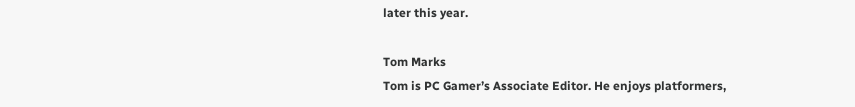later this year.

Tom Marks
Tom is PC Gamer’s Associate Editor. He enjoys platformers,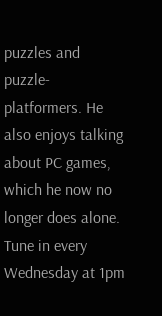puzzles and puzzle-platformers. He also enjoys talking about PC games, which he now no longer does alone. Tune in every Wednesday at 1pm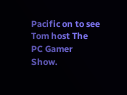Pacific on to see Tom host The PC Gamer Show.